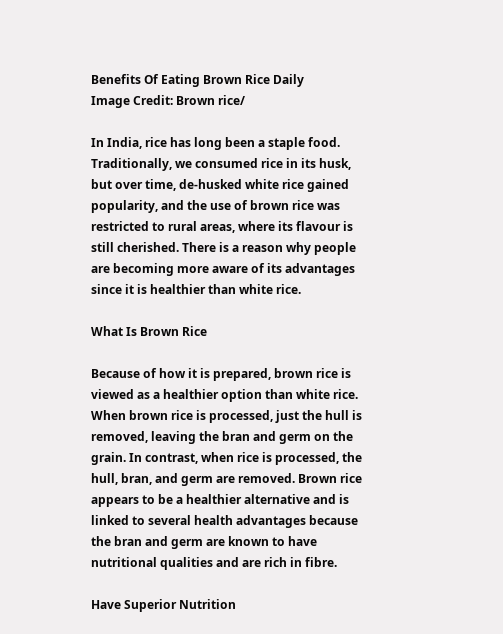Benefits Of Eating Brown Rice Daily
Image Credit: Brown rice/

In India, rice has long been a staple food. Traditionally, we consumed rice in its husk, but over time, de-husked white rice gained popularity, and the use of brown rice was restricted to rural areas, where its flavour is still cherished. There is a reason why people are becoming more aware of its advantages since it is healthier than white rice.

What Is Brown Rice

Because of how it is prepared, brown rice is viewed as a healthier option than white rice. When brown rice is processed, just the hull is removed, leaving the bran and germ on the grain. In contrast, when rice is processed, the hull, bran, and germ are removed. Brown rice appears to be a healthier alternative and is linked to several health advantages because the bran and germ are known to have nutritional qualities and are rich in fibre.

Have Superior Nutrition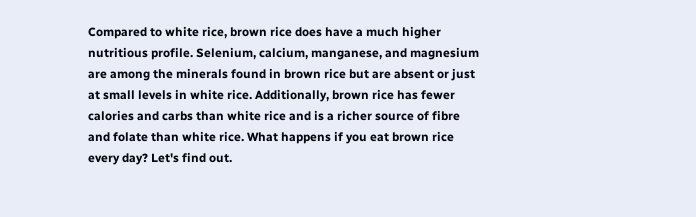Compared to white rice, brown rice does have a much higher nutritious profile. Selenium, calcium, manganese, and magnesium are among the minerals found in brown rice but are absent or just at small levels in white rice. Additionally, brown rice has fewer calories and carbs than white rice and is a richer source of fibre and folate than white rice. What happens if you eat brown rice every day? Let's find out.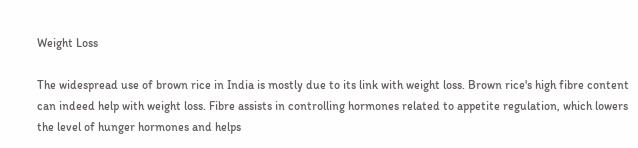Weight Loss

The widespread use of brown rice in India is mostly due to its link with weight loss. Brown rice's high fibre content can indeed help with weight loss. Fibre assists in controlling hormones related to appetite regulation, which lowers the level of hunger hormones and helps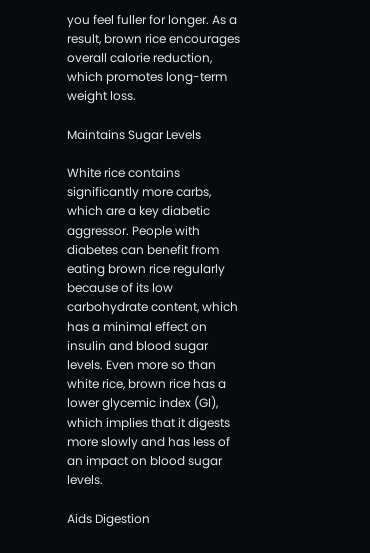you feel fuller for longer. As a result, brown rice encourages overall calorie reduction, which promotes long-term weight loss.

Maintains Sugar Levels

White rice contains significantly more carbs, which are a key diabetic aggressor. People with diabetes can benefit from eating brown rice regularly because of its low carbohydrate content, which has a minimal effect on insulin and blood sugar levels. Even more so than white rice, brown rice has a lower glycemic index (GI), which implies that it digests more slowly and has less of an impact on blood sugar levels.

Aids Digestion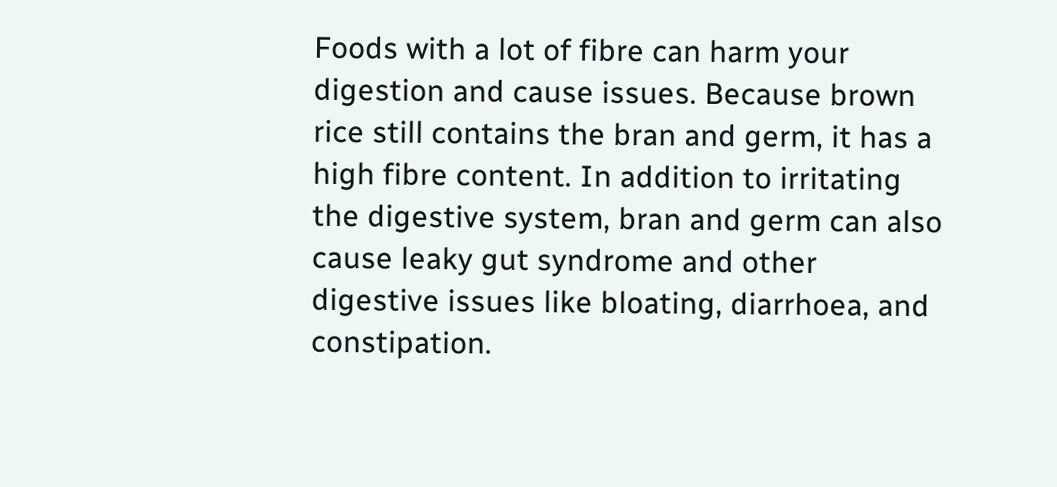Foods with a lot of fibre can harm your digestion and cause issues. Because brown rice still contains the bran and germ, it has a high fibre content. In addition to irritating the digestive system, bran and germ can also cause leaky gut syndrome and other digestive issues like bloating, diarrhoea, and constipation.